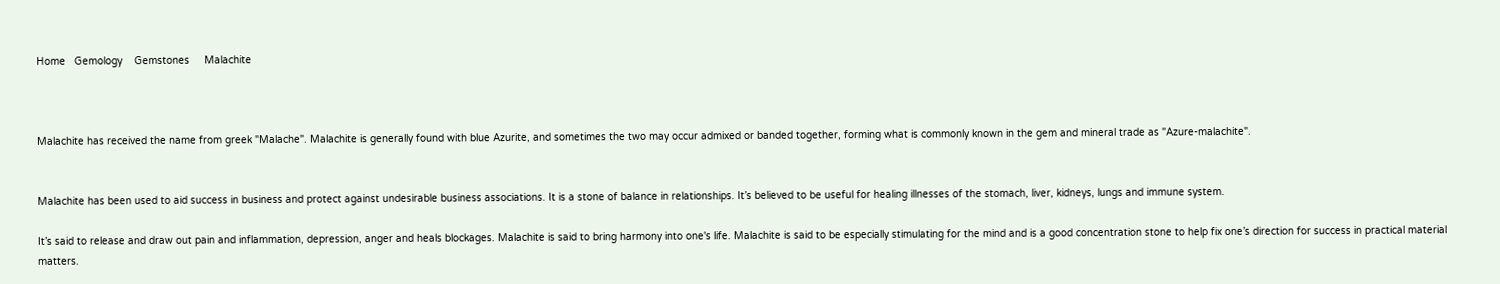Home   Gemology    Gemstones     Malachite



Malachite has received the name from greek "Malache". Malachite is generally found with blue Azurite, and sometimes the two may occur admixed or banded together, forming what is commonly known in the gem and mineral trade as "Azure-malachite".


Malachite has been used to aid success in business and protect against undesirable business associations. It is a stone of balance in relationships. It’s believed to be useful for healing illnesses of the stomach, liver, kidneys, lungs and immune system.

It’s said to release and draw out pain and inflammation, depression, anger and heals blockages. Malachite is said to bring harmony into one's life. Malachite is said to be especially stimulating for the mind and is a good concentration stone to help fix one’s direction for success in practical material matters.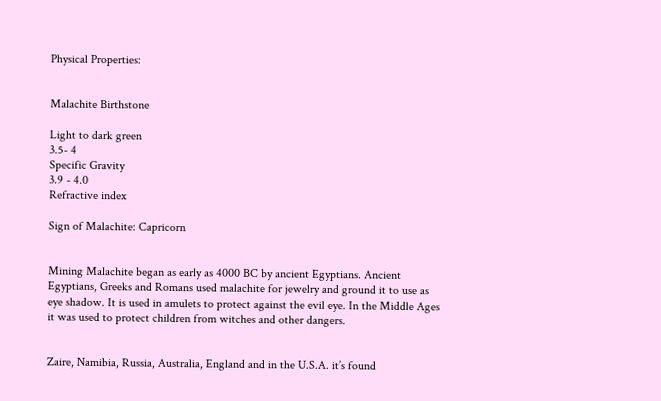Physical Properties:


Malachite Birthstone

Light to dark green
3.5- 4
Specific Gravity
3.9 - 4.0
Refractive index

Sign of Malachite: Capricorn


Mining Malachite began as early as 4000 BC by ancient Egyptians. Ancient Egyptians, Greeks and Romans used malachite for jewelry and ground it to use as eye shadow. It is used in amulets to protect against the evil eye. In the Middle Ages it was used to protect children from witches and other dangers.


Zaire, Namibia, Russia, Australia, England and in the U.S.A. it’s found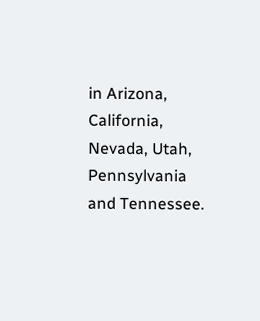in Arizona, California, Nevada, Utah, Pennsylvania and Tennessee.